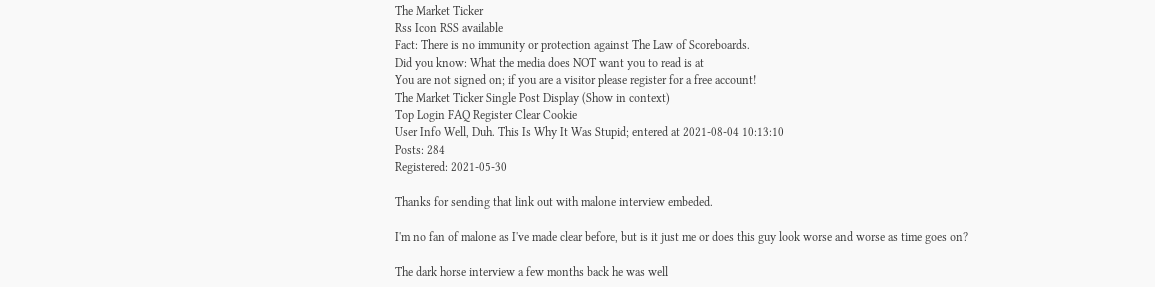The Market Ticker
Rss Icon RSS available
Fact: There is no immunity or protection against The Law of Scoreboards.
Did you know: What the media does NOT want you to read is at
You are not signed on; if you are a visitor please register for a free account!
The Market Ticker Single Post Display (Show in context)
Top Login FAQ Register Clear Cookie
User Info Well, Duh. This Is Why It Was Stupid; entered at 2021-08-04 10:13:10
Posts: 284
Registered: 2021-05-30

Thanks for sending that link out with malone interview embeded.

I'm no fan of malone as I've made clear before, but is it just me or does this guy look worse and worse as time goes on?

The dark horse interview a few months back he was well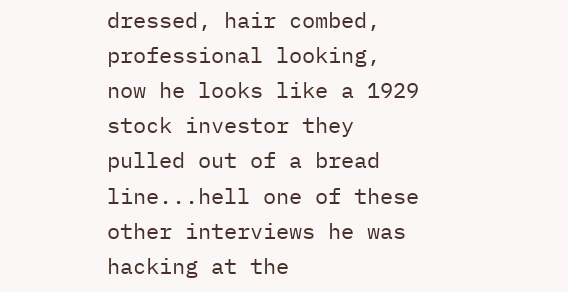dressed, hair combed, professional looking, now he looks like a 1929 stock investor they pulled out of a bread line...hell one of these other interviews he was hacking at the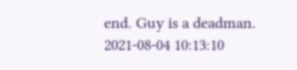end. Guy is a deadman.
2021-08-04 10:13:10